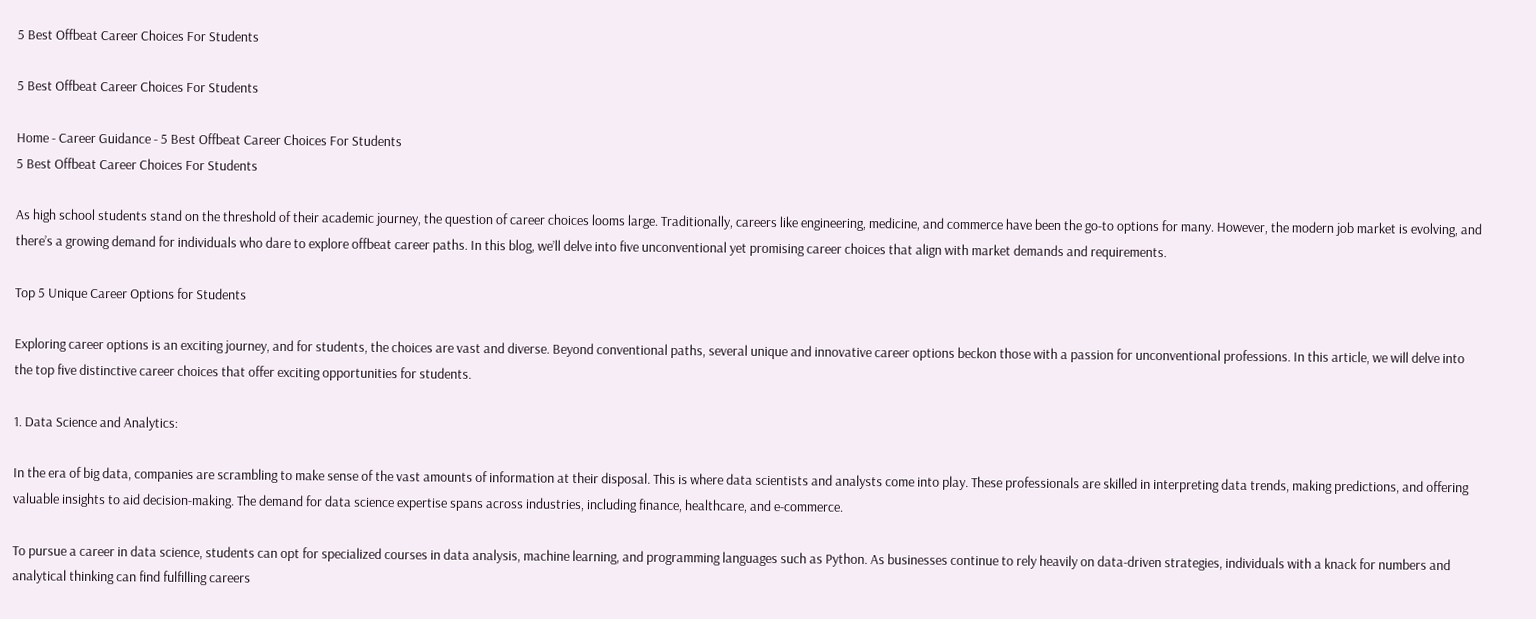5 Best Offbeat Career Choices For Students

5 Best Offbeat Career Choices For Students

Home - Career Guidance - 5 Best Offbeat Career Choices For Students
5 Best Offbeat Career Choices For Students

As high school students stand on the threshold of their academic journey, the question of career choices looms large. Traditionally, careers like engineering, medicine, and commerce have been the go-to options for many. However, the modern job market is evolving, and there’s a growing demand for individuals who dare to explore offbeat career paths. In this blog, we’ll delve into five unconventional yet promising career choices that align with market demands and requirements.

Top 5 Unique Career Options for Students

Exploring career options is an exciting journey, and for students, the choices are vast and diverse. Beyond conventional paths, several unique and innovative career options beckon those with a passion for unconventional professions. In this article, we will delve into the top five distinctive career choices that offer exciting opportunities for students.

1. Data Science and Analytics:

In the era of big data, companies are scrambling to make sense of the vast amounts of information at their disposal. This is where data scientists and analysts come into play. These professionals are skilled in interpreting data trends, making predictions, and offering valuable insights to aid decision-making. The demand for data science expertise spans across industries, including finance, healthcare, and e-commerce.

To pursue a career in data science, students can opt for specialized courses in data analysis, machine learning, and programming languages such as Python. As businesses continue to rely heavily on data-driven strategies, individuals with a knack for numbers and analytical thinking can find fulfilling careers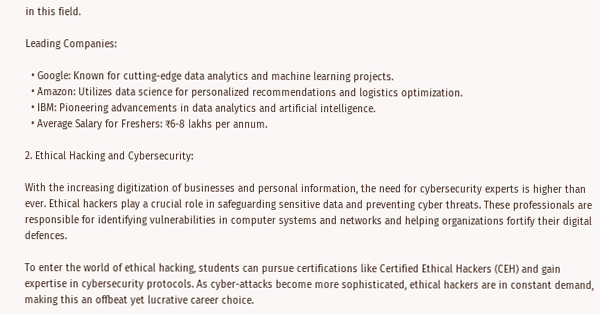in this field.

Leading Companies:

  • Google: Known for cutting-edge data analytics and machine learning projects.
  • Amazon: Utilizes data science for personalized recommendations and logistics optimization.
  • IBM: Pioneering advancements in data analytics and artificial intelligence.
  • Average Salary for Freshers: ₹6-8 lakhs per annum.

2. Ethical Hacking and Cybersecurity:

With the increasing digitization of businesses and personal information, the need for cybersecurity experts is higher than ever. Ethical hackers play a crucial role in safeguarding sensitive data and preventing cyber threats. These professionals are responsible for identifying vulnerabilities in computer systems and networks and helping organizations fortify their digital defences.

To enter the world of ethical hacking, students can pursue certifications like Certified Ethical Hackers (CEH) and gain expertise in cybersecurity protocols. As cyber-attacks become more sophisticated, ethical hackers are in constant demand, making this an offbeat yet lucrative career choice.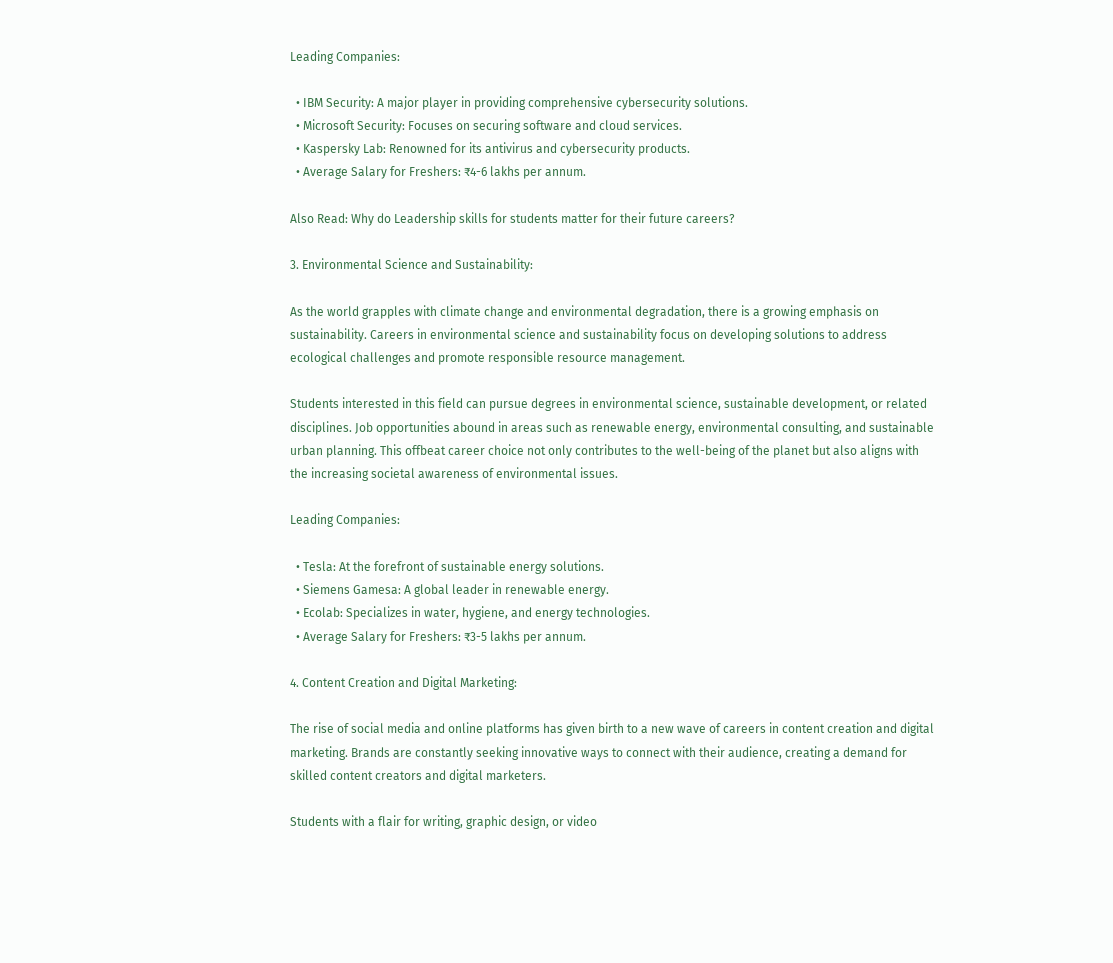Leading Companies:

  • IBM Security: A major player in providing comprehensive cybersecurity solutions.
  • Microsoft Security: Focuses on securing software and cloud services.
  • Kaspersky Lab: Renowned for its antivirus and cybersecurity products.
  • Average Salary for Freshers: ₹4-6 lakhs per annum.

Also Read: Why do Leadership skills for students matter for their future careers?

3. Environmental Science and Sustainability:

As the world grapples with climate change and environmental degradation, there is a growing emphasis on sustainability. Careers in environmental science and sustainability focus on developing solutions to address ecological challenges and promote responsible resource management.

Students interested in this field can pursue degrees in environmental science, sustainable development, or related disciplines. Job opportunities abound in areas such as renewable energy, environmental consulting, and sustainable urban planning. This offbeat career choice not only contributes to the well-being of the planet but also aligns with the increasing societal awareness of environmental issues.

Leading Companies:

  • Tesla: At the forefront of sustainable energy solutions.
  • Siemens Gamesa: A global leader in renewable energy.
  • Ecolab: Specializes in water, hygiene, and energy technologies.
  • Average Salary for Freshers: ₹3-5 lakhs per annum.

4. Content Creation and Digital Marketing:

The rise of social media and online platforms has given birth to a new wave of careers in content creation and digital marketing. Brands are constantly seeking innovative ways to connect with their audience, creating a demand for skilled content creators and digital marketers.

Students with a flair for writing, graphic design, or video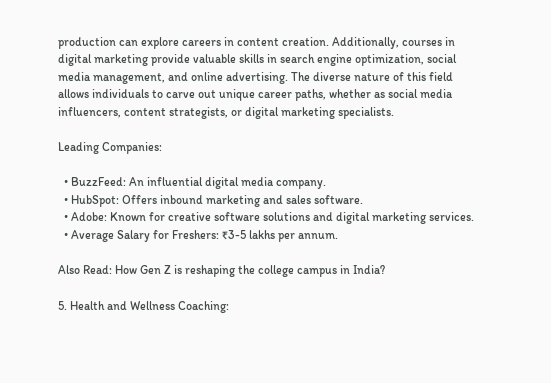production can explore careers in content creation. Additionally, courses in digital marketing provide valuable skills in search engine optimization, social media management, and online advertising. The diverse nature of this field allows individuals to carve out unique career paths, whether as social media influencers, content strategists, or digital marketing specialists.

Leading Companies:

  • BuzzFeed: An influential digital media company.
  • HubSpot: Offers inbound marketing and sales software.
  • Adobe: Known for creative software solutions and digital marketing services.
  • Average Salary for Freshers: ₹3-5 lakhs per annum.

Also Read: How Gen Z is reshaping the college campus in India?

5. Health and Wellness Coaching: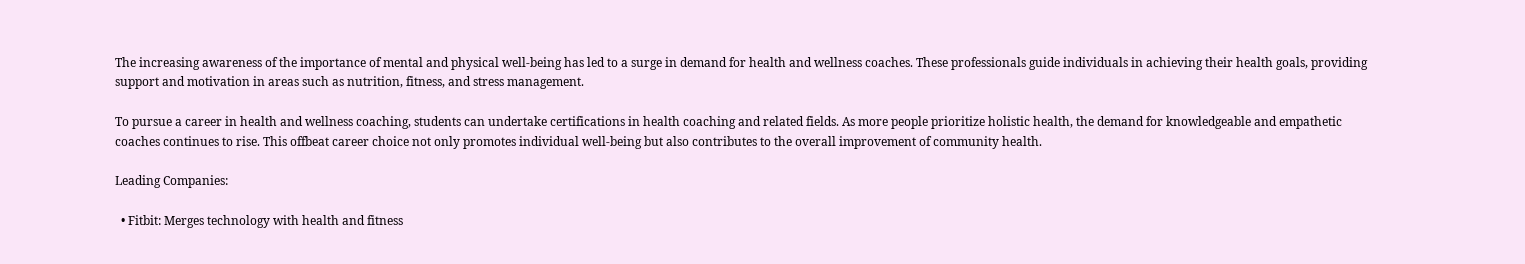The increasing awareness of the importance of mental and physical well-being has led to a surge in demand for health and wellness coaches. These professionals guide individuals in achieving their health goals, providing support and motivation in areas such as nutrition, fitness, and stress management.

To pursue a career in health and wellness coaching, students can undertake certifications in health coaching and related fields. As more people prioritize holistic health, the demand for knowledgeable and empathetic coaches continues to rise. This offbeat career choice not only promotes individual well-being but also contributes to the overall improvement of community health.

Leading Companies:

  • Fitbit: Merges technology with health and fitness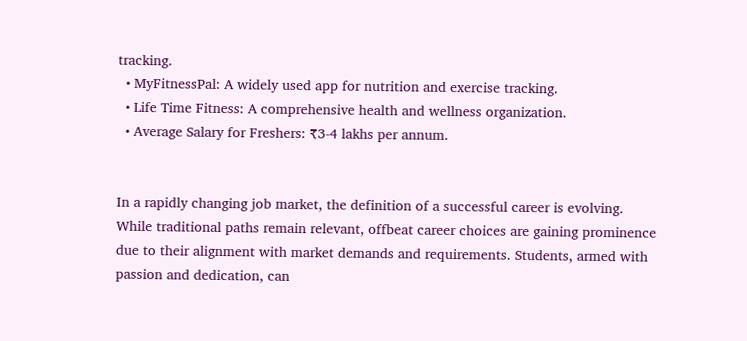tracking.
  • MyFitnessPal: A widely used app for nutrition and exercise tracking.
  • Life Time Fitness: A comprehensive health and wellness organization.
  • Average Salary for Freshers: ₹3-4 lakhs per annum.


In a rapidly changing job market, the definition of a successful career is evolving. While traditional paths remain relevant, offbeat career choices are gaining prominence due to their alignment with market demands and requirements. Students, armed with passion and dedication, can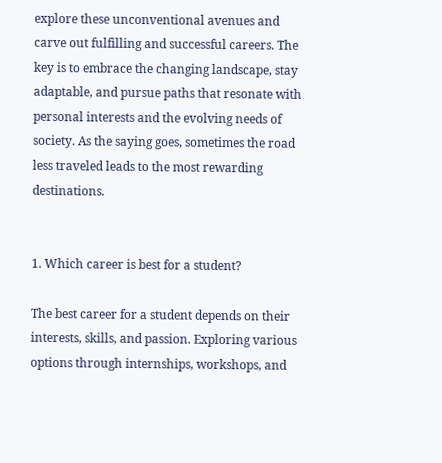explore these unconventional avenues and carve out fulfilling and successful careers. The key is to embrace the changing landscape, stay adaptable, and pursue paths that resonate with personal interests and the evolving needs of society. As the saying goes, sometimes the road less traveled leads to the most rewarding destinations.


1. Which career is best for a student?

The best career for a student depends on their interests, skills, and passion. Exploring various options through internships, workshops, and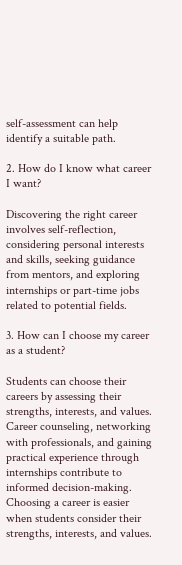self-assessment can help identify a suitable path.

2. How do I know what career I want?

Discovering the right career involves self-reflection, considering personal interests and skills, seeking guidance from mentors, and exploring internships or part-time jobs related to potential fields.

3. How can I choose my career as a student?

Students can choose their careers by assessing their strengths, interests, and values. Career counseling, networking with professionals, and gaining practical experience through internships contribute to informed decision-making. Choosing a career is easier when students consider their strengths, interests, and values.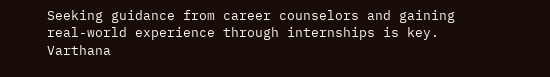Seeking guidance from career counselors and gaining real-world experience through internships is key. Varthana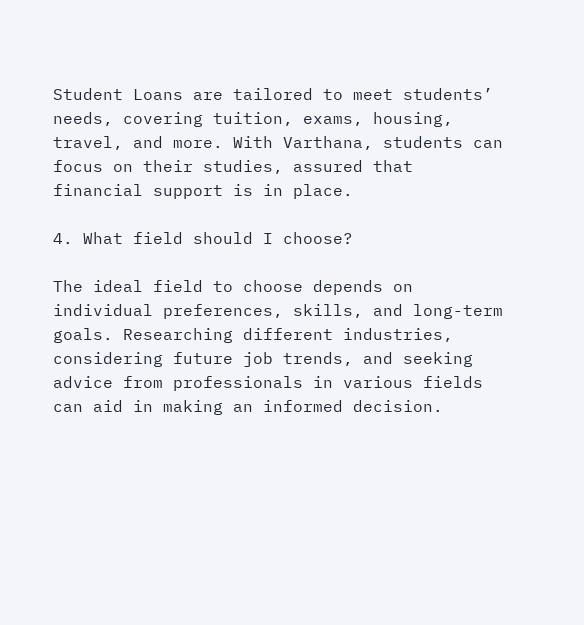Student Loans are tailored to meet students’ needs, covering tuition, exams, housing, travel, and more. With Varthana, students can focus on their studies, assured that financial support is in place.

4. What field should I choose?

The ideal field to choose depends on individual preferences, skills, and long-term goals. Researching different industries, considering future job trends, and seeking advice from professionals in various fields can aid in making an informed decision.